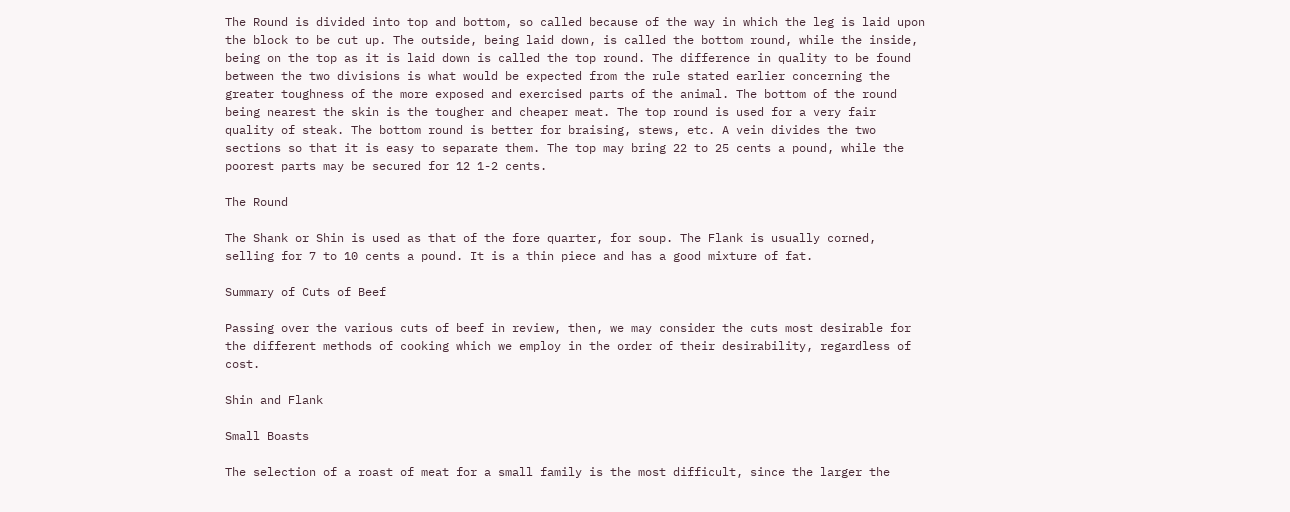The Round is divided into top and bottom, so called because of the way in which the leg is laid upon the block to be cut up. The outside, being laid down, is called the bottom round, while the inside, being on the top as it is laid down is called the top round. The difference in quality to be found between the two divisions is what would be expected from the rule stated earlier concerning the greater toughness of the more exposed and exercised parts of the animal. The bottom of the round being nearest the skin is the tougher and cheaper meat. The top round is used for a very fair quality of steak. The bottom round is better for braising, stews, etc. A vein divides the two sections so that it is easy to separate them. The top may bring 22 to 25 cents a pound, while the poorest parts may be secured for 12 1-2 cents.

The Round

The Shank or Shin is used as that of the fore quarter, for soup. The Flank is usually corned, selling for 7 to 10 cents a pound. It is a thin piece and has a good mixture of fat.

Summary of Cuts of Beef

Passing over the various cuts of beef in review, then, we may consider the cuts most desirable for the different methods of cooking which we employ in the order of their desirability, regardless of cost.

Shin and Flank

Small Boasts

The selection of a roast of meat for a small family is the most difficult, since the larger the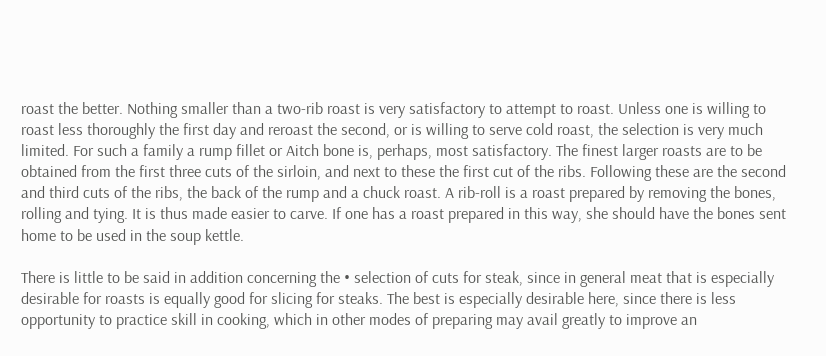roast the better. Nothing smaller than a two-rib roast is very satisfactory to attempt to roast. Unless one is willing to roast less thoroughly the first day and reroast the second, or is willing to serve cold roast, the selection is very much limited. For such a family a rump fillet or Aitch bone is, perhaps, most satisfactory. The finest larger roasts are to be obtained from the first three cuts of the sirloin, and next to these the first cut of the ribs. Following these are the second and third cuts of the ribs, the back of the rump and a chuck roast. A rib-roll is a roast prepared by removing the bones, rolling and tying. It is thus made easier to carve. If one has a roast prepared in this way, she should have the bones sent home to be used in the soup kettle.

There is little to be said in addition concerning the • selection of cuts for steak, since in general meat that is especially desirable for roasts is equally good for slicing for steaks. The best is especially desirable here, since there is less opportunity to practice skill in cooking, which in other modes of preparing may avail greatly to improve an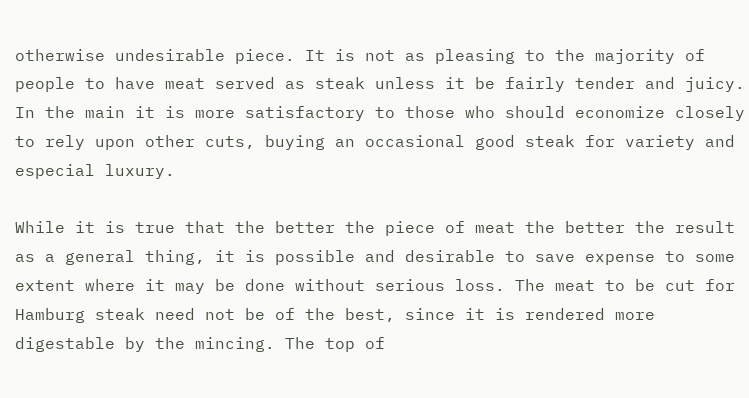otherwise undesirable piece. It is not as pleasing to the majority of people to have meat served as steak unless it be fairly tender and juicy. In the main it is more satisfactory to those who should economize closely to rely upon other cuts, buying an occasional good steak for variety and especial luxury.

While it is true that the better the piece of meat the better the result as a general thing, it is possible and desirable to save expense to some extent where it may be done without serious loss. The meat to be cut for Hamburg steak need not be of the best, since it is rendered more digestable by the mincing. The top of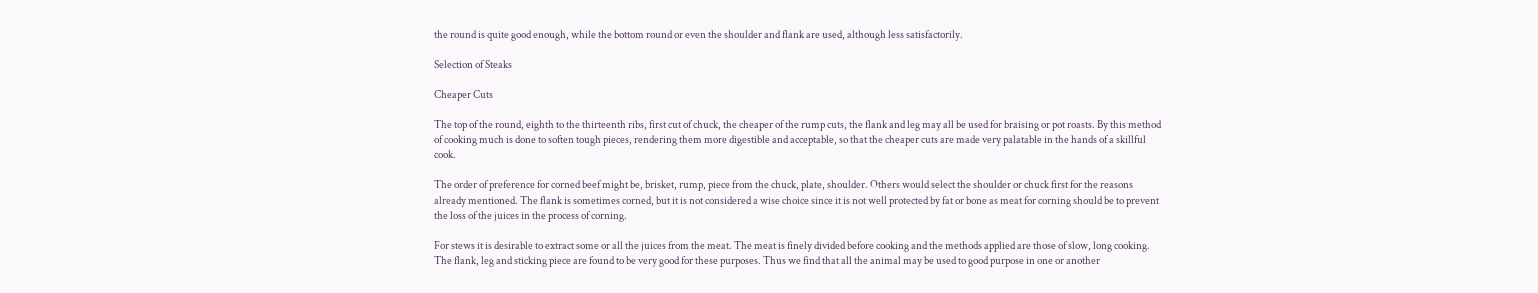the round is quite good enough, while the bottom round or even the shoulder and flank are used, although less satisfactorily.

Selection of Steaks

Cheaper Cuts

The top of the round, eighth to the thirteenth ribs, first cut of chuck, the cheaper of the rump cuts, the flank and leg may all be used for braising or pot roasts. By this method of cooking much is done to soften tough pieces, rendering them more digestible and acceptable, so that the cheaper cuts are made very palatable in the hands of a skillful cook.

The order of preference for corned beef might be, brisket, rump, piece from the chuck, plate, shoulder. Others would select the shoulder or chuck first for the reasons already mentioned. The flank is sometimes corned, but it is not considered a wise choice since it is not well protected by fat or bone as meat for corning should be to prevent the loss of the juices in the process of corning.

For stews it is desirable to extract some or all the juices from the meat. The meat is finely divided before cooking and the methods applied are those of slow, long cooking. The flank, leg and sticking piece are found to be very good for these purposes. Thus we find that all the animal may be used to good purpose in one or another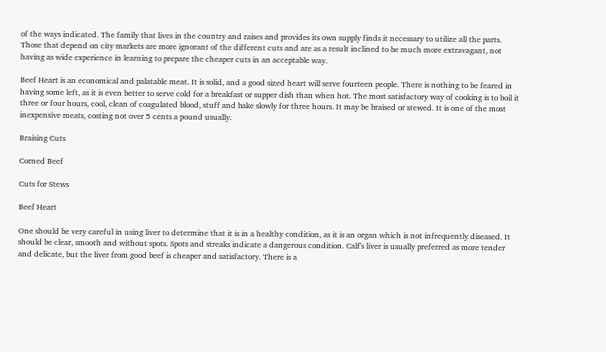of the ways indicated. The family that lives in the country and raises and provides its own supply finds it necessary to utilize all the parts. Those that depend on city markets are more ignorant of the different cuts and are as a result inclined to be much more extravagant, not having as wide experience in learning to prepare the cheaper cuts in an acceptable way.

Beef Heart is an economical and palatable meat. It is solid, and a good sized heart will serve fourteen people. There is nothing to be feared in having some left, as it is even better to serve cold for a breakfast or supper dish than when hot. The most satisfactory way of cooking is to boil it three or four hours, cool, clean of coagulated blood, stuff and bake slowly for three hours. It may be braised or stewed. It is one of the most inexpensive meats, costing not over 5 cents a pound usually.

Braising Cuts

Corned Beef

Cuts for Stews

Beef Heart

One should be very careful in using liver to determine that it is in a healthy condition, as it is an organ which is not infrequently diseased. It should be clear, smooth and without spots. Spots and streaks indicate a dangerous condition. Calf's liver is usually preferred as more tender and delicate, but the liver from good beef is cheaper and satisfactory. There is a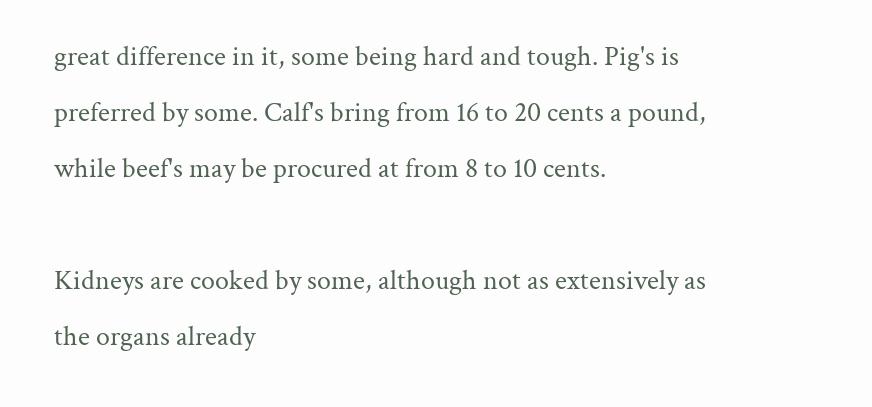great difference in it, some being hard and tough. Pig's is preferred by some. Calf's bring from 16 to 20 cents a pound, while beef's may be procured at from 8 to 10 cents.

Kidneys are cooked by some, although not as extensively as the organs already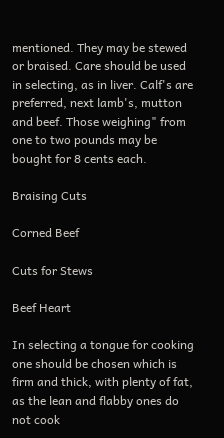mentioned. They may be stewed or braised. Care should be used in selecting, as in liver. Calf's are preferred, next lamb's, mutton and beef. Those weighing" from one to two pounds may be bought for 8 cents each.

Braising Cuts

Corned Beef

Cuts for Stews

Beef Heart

In selecting a tongue for cooking one should be chosen which is firm and thick, with plenty of fat, as the lean and flabby ones do not cook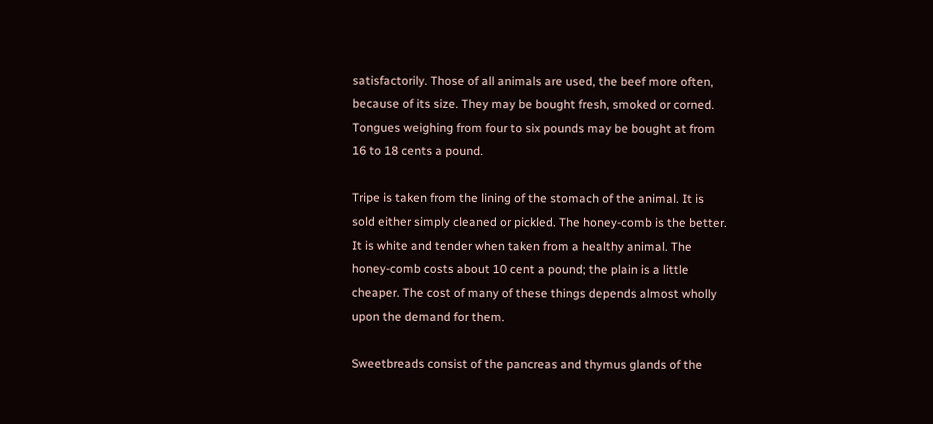satisfactorily. Those of all animals are used, the beef more often, because of its size. They may be bought fresh, smoked or corned. Tongues weighing from four to six pounds may be bought at from 16 to 18 cents a pound.

Tripe is taken from the lining of the stomach of the animal. It is sold either simply cleaned or pickled. The honey-comb is the better. It is white and tender when taken from a healthy animal. The honey-comb costs about 10 cent a pound; the plain is a little cheaper. The cost of many of these things depends almost wholly upon the demand for them.

Sweetbreads consist of the pancreas and thymus glands of the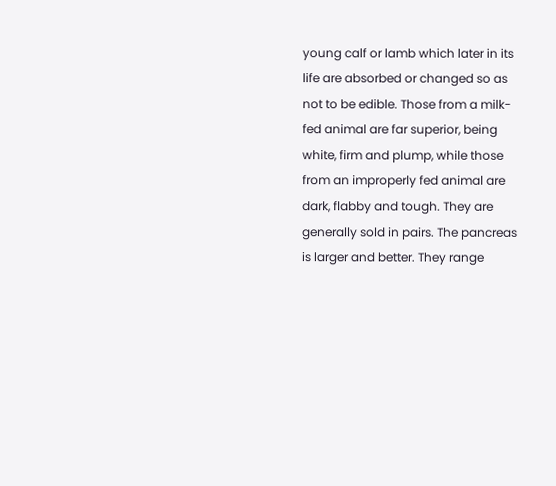young calf or lamb which later in its life are absorbed or changed so as not to be edible. Those from a milk-fed animal are far superior, being white, firm and plump, while those from an improperly fed animal are dark, flabby and tough. They are generally sold in pairs. The pancreas is larger and better. They range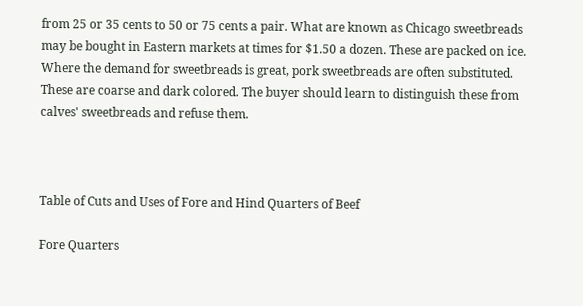from 25 or 35 cents to 50 or 75 cents a pair. What are known as Chicago sweetbreads may be bought in Eastern markets at times for $1.50 a dozen. These are packed on ice. Where the demand for sweetbreads is great, pork sweetbreads are often substituted. These are coarse and dark colored. The buyer should learn to distinguish these from calves' sweetbreads and refuse them.



Table of Cuts and Uses of Fore and Hind Quarters of Beef

Fore Quarters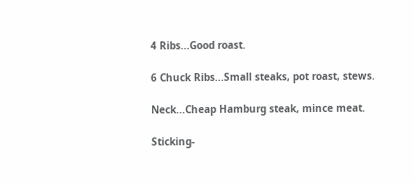4 Ribs...Good roast.

6 Chuck Ribs...Small steaks, pot roast, stews.

Neck...Cheap Hamburg steak, mince meat.

Sticking-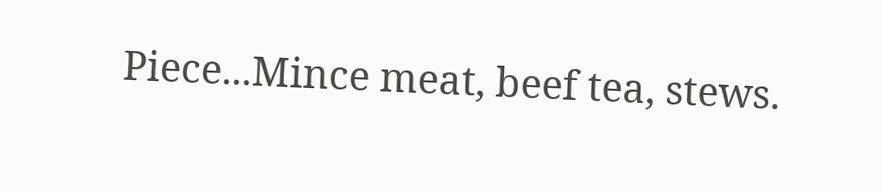Piece...Mince meat, beef tea, stews.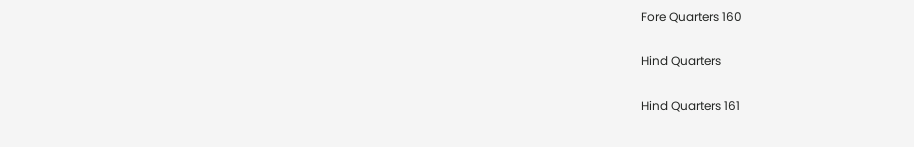Fore Quarters 160

Hind Quarters

Hind Quarters 161